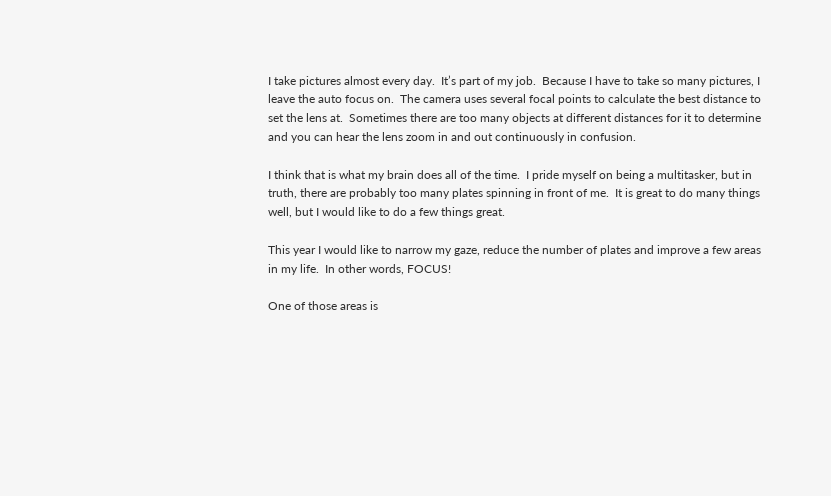I take pictures almost every day.  It’s part of my job.  Because I have to take so many pictures, I leave the auto focus on.  The camera uses several focal points to calculate the best distance to set the lens at.  Sometimes there are too many objects at different distances for it to determine and you can hear the lens zoom in and out continuously in confusion.

I think that is what my brain does all of the time.  I pride myself on being a multitasker, but in truth, there are probably too many plates spinning in front of me.  It is great to do many things well, but I would like to do a few things great.

This year I would like to narrow my gaze, reduce the number of plates and improve a few areas in my life.  In other words, FOCUS!

One of those areas is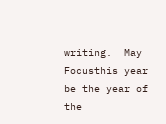writing.  May Focusthis year be the year of the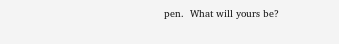pen.  What will yours be?